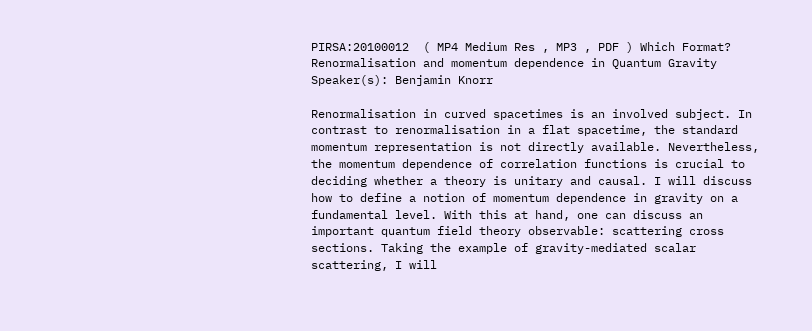PIRSA:20100012  ( MP4 Medium Res , MP3 , PDF ) Which Format?
Renormalisation and momentum dependence in Quantum Gravity
Speaker(s): Benjamin Knorr

Renormalisation in curved spacetimes is an involved subject. In contrast to renormalisation in a flat spacetime, the standard momentum representation is not directly available. Nevertheless, the momentum dependence of correlation functions is crucial to deciding whether a theory is unitary and causal. I will discuss how to define a notion of momentum dependence in gravity on a fundamental level. With this at hand, one can discuss an important quantum field theory observable: scattering cross sections. Taking the example of gravity-mediated scalar scattering, I will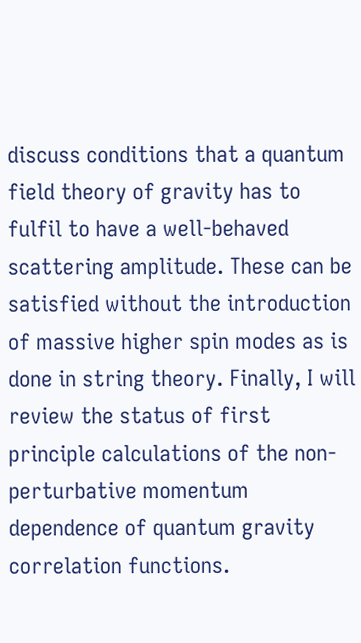discuss conditions that a quantum field theory of gravity has to fulfil to have a well-behaved scattering amplitude. These can be satisfied without the introduction of massive higher spin modes as is done in string theory. Finally, I will review the status of first principle calculations of the non-perturbative momentum dependence of quantum gravity correlation functions.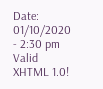Date: 01/10/2020 - 2:30 pm
Valid XHTML 1.0!